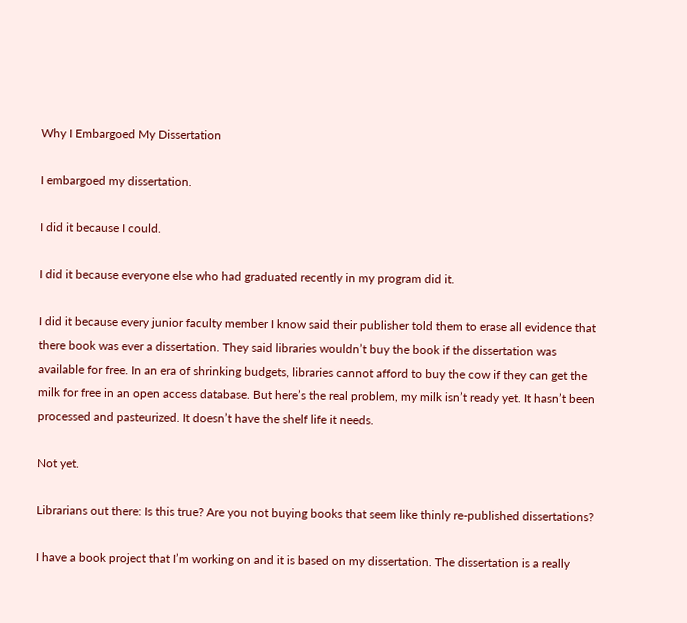Why I Embargoed My Dissertation

I embargoed my dissertation.

I did it because I could.

I did it because everyone else who had graduated recently in my program did it.

I did it because every junior faculty member I know said their publisher told them to erase all evidence that there book was ever a dissertation. They said libraries wouldn’t buy the book if the dissertation was available for free. In an era of shrinking budgets, libraries cannot afford to buy the cow if they can get the milk for free in an open access database. But here’s the real problem, my milk isn’t ready yet. It hasn’t been processed and pasteurized. It doesn’t have the shelf life it needs.

Not yet.

Librarians out there: Is this true? Are you not buying books that seem like thinly re-published dissertations?

I have a book project that I’m working on and it is based on my dissertation. The dissertation is a really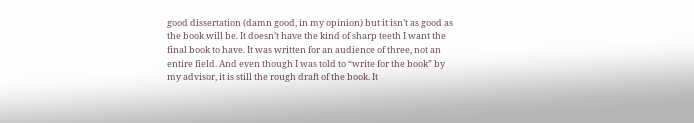good dissertation (damn good, in my opinion) but it isn’t as good as the book will be. It doesn’t have the kind of sharp teeth I want the final book to have. It was written for an audience of three, not an entire field. And even though I was told to “write for the book” by my advisor, it is still the rough draft of the book. It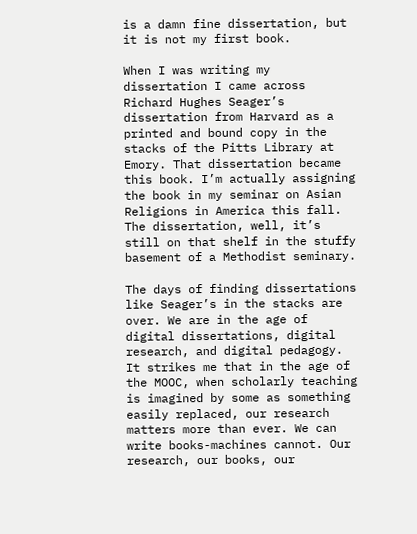is a damn fine dissertation, but it is not my first book.

When I was writing my dissertation I came across Richard Hughes Seager’s dissertation from Harvard as a printed and bound copy in the stacks of the Pitts Library at Emory. That dissertation became this book. I’m actually assigning the book in my seminar on Asian Religions in America this fall. The dissertation, well, it’s still on that shelf in the stuffy basement of a Methodist seminary.

The days of finding dissertations like Seager’s in the stacks are over. We are in the age of digital dissertations, digital research, and digital pedagogy. It strikes me that in the age of the MOOC, when scholarly teaching is imagined by some as something easily replaced, our research matters more than ever. We can write books-machines cannot. Our research, our books, our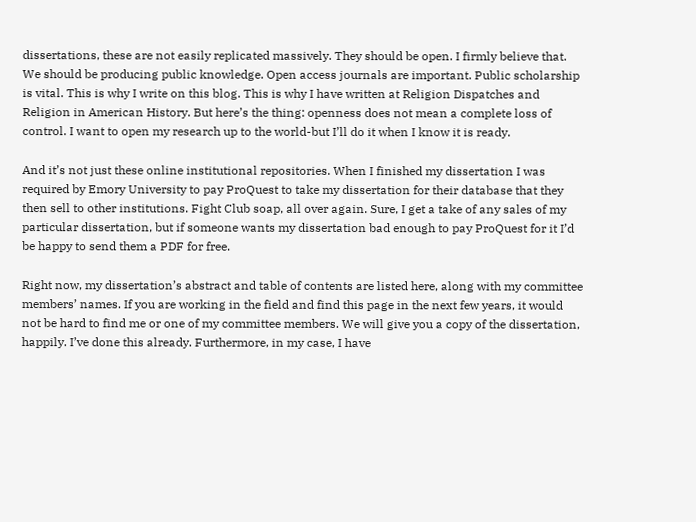dissertations, these are not easily replicated massively. They should be open. I firmly believe that. We should be producing public knowledge. Open access journals are important. Public scholarship is vital. This is why I write on this blog. This is why I have written at Religion Dispatches and Religion in American History. But here’s the thing: openness does not mean a complete loss of control. I want to open my research up to the world-but I’ll do it when I know it is ready.

And it’s not just these online institutional repositories. When I finished my dissertation I was required by Emory University to pay ProQuest to take my dissertation for their database that they then sell to other institutions. Fight Club soap, all over again. Sure, I get a take of any sales of my particular dissertation, but if someone wants my dissertation bad enough to pay ProQuest for it I’d be happy to send them a PDF for free.

Right now, my dissertation’s abstract and table of contents are listed here, along with my committee members’ names. If you are working in the field and find this page in the next few years, it would not be hard to find me or one of my committee members. We will give you a copy of the dissertation, happily. I’ve done this already. Furthermore, in my case, I have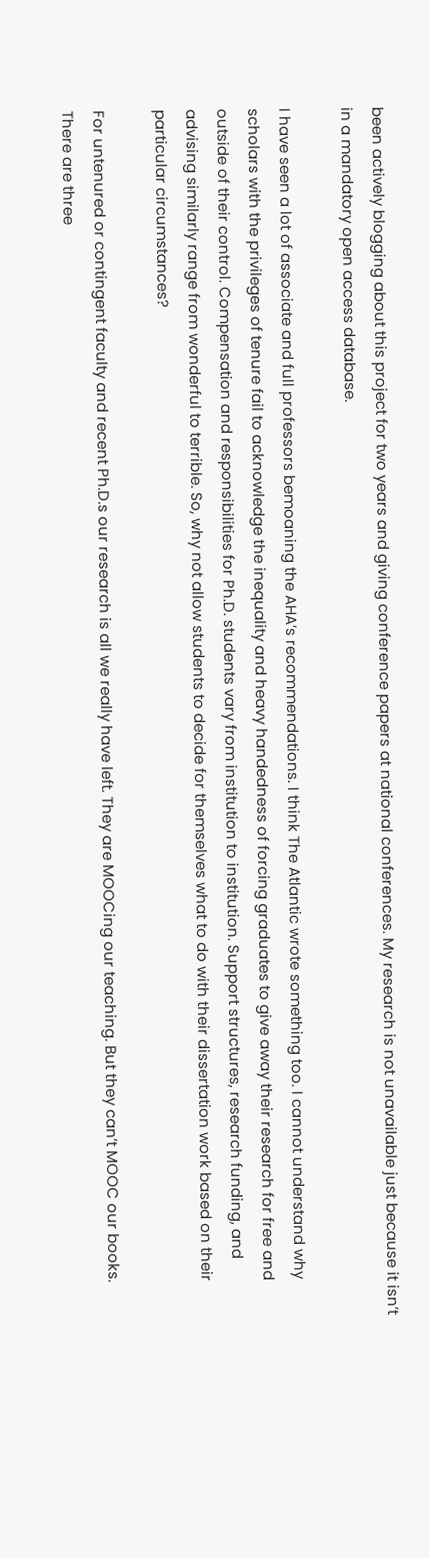been actively blogging about this project for two years and giving conference papers at national conferences. My research is not unavailable just because it isn’t in a mandatory open access database.

I have seen a lot of associate and full professors bemoaning the AHA’s recommendations. I think The Atlantic wrote something too. I cannot understand why scholars with the privileges of tenure fail to acknowledge the inequality and heavy handedness of forcing graduates to give away their research for free and outside of their control. Compensation and responsibilities for Ph.D. students vary from institution to institution. Support structures, research funding, and advising similarly range from wonderful to terrible. So, why not allow students to decide for themselves what to do with their dissertation work based on their particular circumstances?

For untenured or contingent faculty and recent Ph.D.s our research is all we really have left. They are MOOCing our teaching. But they can’t MOOC our books. There are three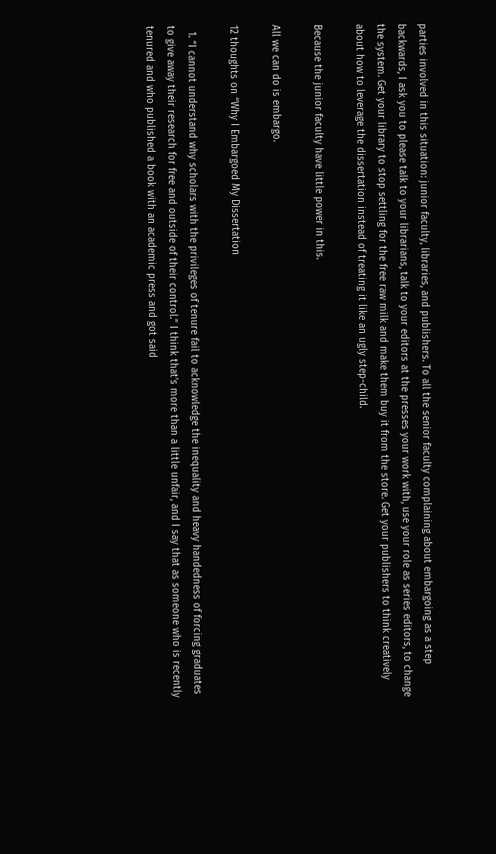parties involved in this situation: junior faculty, libraries, and publishers. To all the senior faculty complaining about embargoing as a step backwards, I ask you to please talk to your librarians, talk to your editors at the presses your work with, use your role as series editors, to change the system. Get your library to stop settling for the free raw milk and make them buy it from the store. Get your publishers to think creatively about how to leverage the dissertation instead of treating it like an ugly step-child.

Because the junior faculty have little power in this.

All we can do is embargo.

12 thoughts on “Why I Embargoed My Dissertation

  1. “I cannot understand why scholars with the privileges of tenure fail to acknowledge the inequality and heavy handedness of forcing graduates to give away their research for free and outside of their control.” I think that’s more than a little unfair, and I say that as someone who is recently tenured and who published a book with an academic press and got said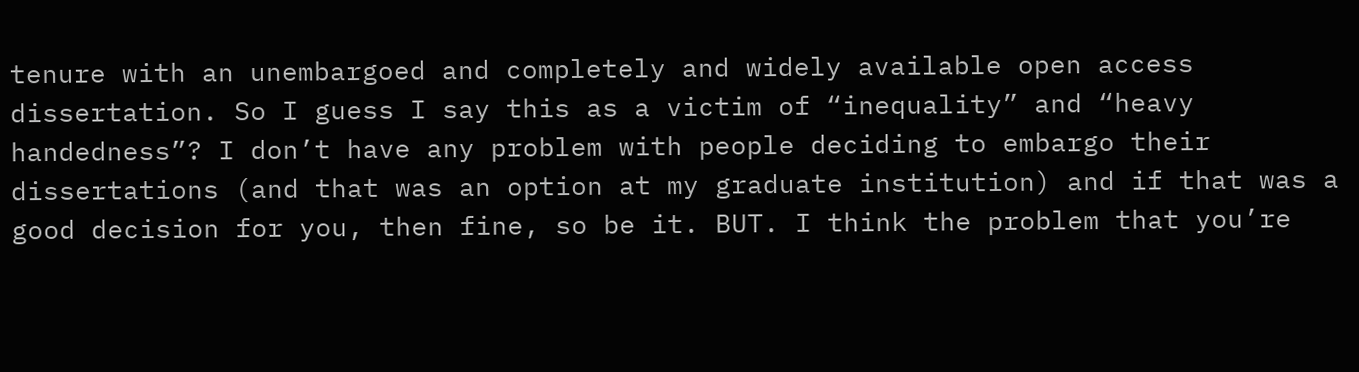tenure with an unembargoed and completely and widely available open access dissertation. So I guess I say this as a victim of “inequality” and “heavy handedness”? I don’t have any problem with people deciding to embargo their dissertations (and that was an option at my graduate institution) and if that was a good decision for you, then fine, so be it. BUT. I think the problem that you’re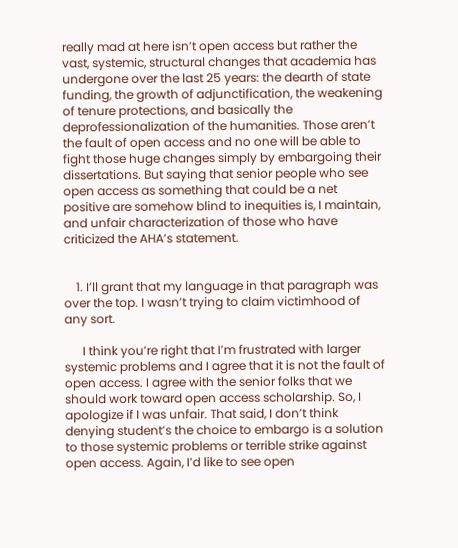really mad at here isn’t open access but rather the vast, systemic, structural changes that academia has undergone over the last 25 years: the dearth of state funding, the growth of adjunctification, the weakening of tenure protections, and basically the deprofessionalization of the humanities. Those aren’t the fault of open access and no one will be able to fight those huge changes simply by embargoing their dissertations. But saying that senior people who see open access as something that could be a net positive are somehow blind to inequities is, I maintain, and unfair characterization of those who have criticized the AHA’s statement.


    1. I’ll grant that my language in that paragraph was over the top. I wasn’t trying to claim victimhood of any sort.

      I think you’re right that I’m frustrated with larger systemic problems and I agree that it is not the fault of open access. I agree with the senior folks that we should work toward open access scholarship. So, I apologize if I was unfair. That said, I don’t think denying student’s the choice to embargo is a solution to those systemic problems or terrible strike against open access. Again, I’d like to see open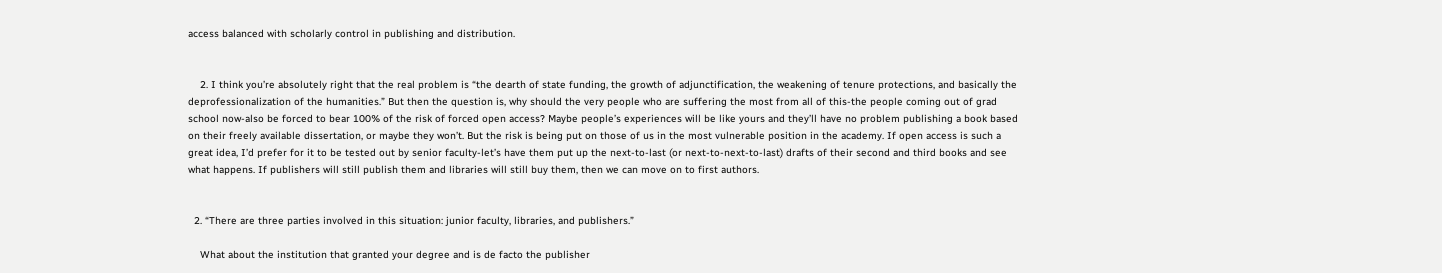access balanced with scholarly control in publishing and distribution.


    2. I think you’re absolutely right that the real problem is “the dearth of state funding, the growth of adjunctification, the weakening of tenure protections, and basically the deprofessionalization of the humanities.” But then the question is, why should the very people who are suffering the most from all of this-the people coming out of grad school now-also be forced to bear 100% of the risk of forced open access? Maybe people’s experiences will be like yours and they’ll have no problem publishing a book based on their freely available dissertation, or maybe they won’t. But the risk is being put on those of us in the most vulnerable position in the academy. If open access is such a great idea, I’d prefer for it to be tested out by senior faculty-let’s have them put up the next-to-last (or next-to-next-to-last) drafts of their second and third books and see what happens. If publishers will still publish them and libraries will still buy them, then we can move on to first authors.


  2. “There are three parties involved in this situation: junior faculty, libraries, and publishers.”

    What about the institution that granted your degree and is de facto the publisher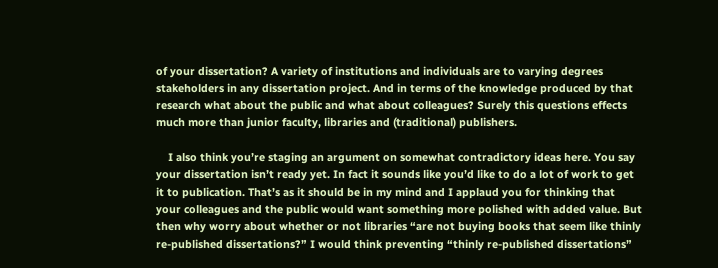of your dissertation? A variety of institutions and individuals are to varying degrees stakeholders in any dissertation project. And in terms of the knowledge produced by that research what about the public and what about colleagues? Surely this questions effects much more than junior faculty, libraries and (traditional) publishers.

    I also think you’re staging an argument on somewhat contradictory ideas here. You say your dissertation isn’t ready yet. In fact it sounds like you’d like to do a lot of work to get it to publication. That’s as it should be in my mind and I applaud you for thinking that your colleagues and the public would want something more polished with added value. But then why worry about whether or not libraries “are not buying books that seem like thinly re-published dissertations?” I would think preventing “thinly re-published dissertations”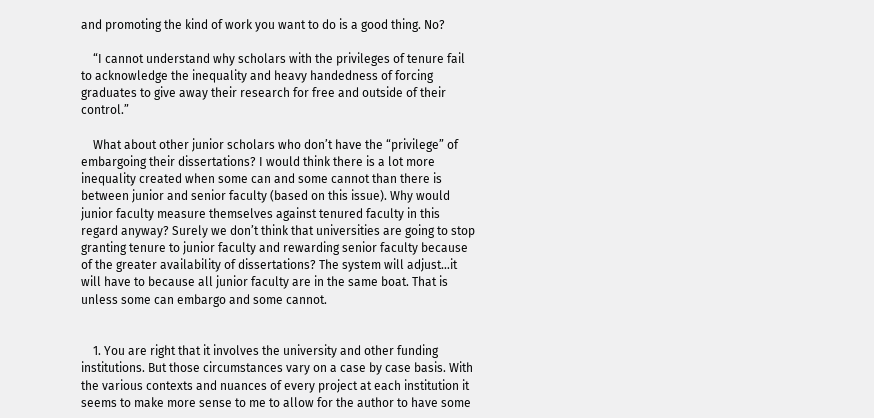and promoting the kind of work you want to do is a good thing. No?

    “I cannot understand why scholars with the privileges of tenure fail to acknowledge the inequality and heavy handedness of forcing graduates to give away their research for free and outside of their control.”

    What about other junior scholars who don’t have the “privilege” of embargoing their dissertations? I would think there is a lot more inequality created when some can and some cannot than there is between junior and senior faculty (based on this issue). Why would junior faculty measure themselves against tenured faculty in this regard anyway? Surely we don’t think that universities are going to stop granting tenure to junior faculty and rewarding senior faculty because of the greater availability of dissertations? The system will adjust…it will have to because all junior faculty are in the same boat. That is unless some can embargo and some cannot.


    1. You are right that it involves the university and other funding institutions. But those circumstances vary on a case by case basis. With the various contexts and nuances of every project at each institution it seems to make more sense to me to allow for the author to have some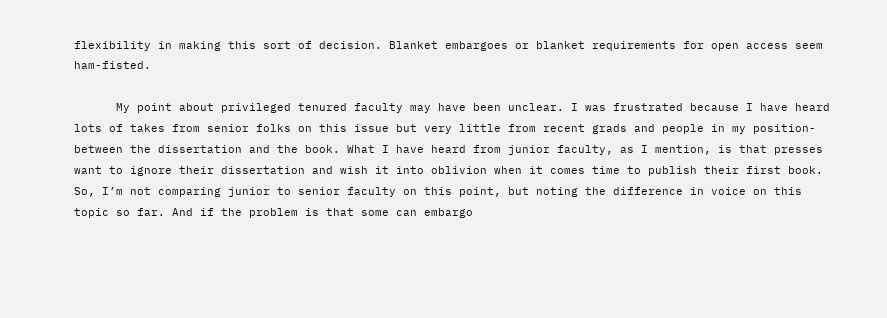flexibility in making this sort of decision. Blanket embargoes or blanket requirements for open access seem ham-fisted.

      My point about privileged tenured faculty may have been unclear. I was frustrated because I have heard lots of takes from senior folks on this issue but very little from recent grads and people in my position-between the dissertation and the book. What I have heard from junior faculty, as I mention, is that presses want to ignore their dissertation and wish it into oblivion when it comes time to publish their first book. So, I’m not comparing junior to senior faculty on this point, but noting the difference in voice on this topic so far. And if the problem is that some can embargo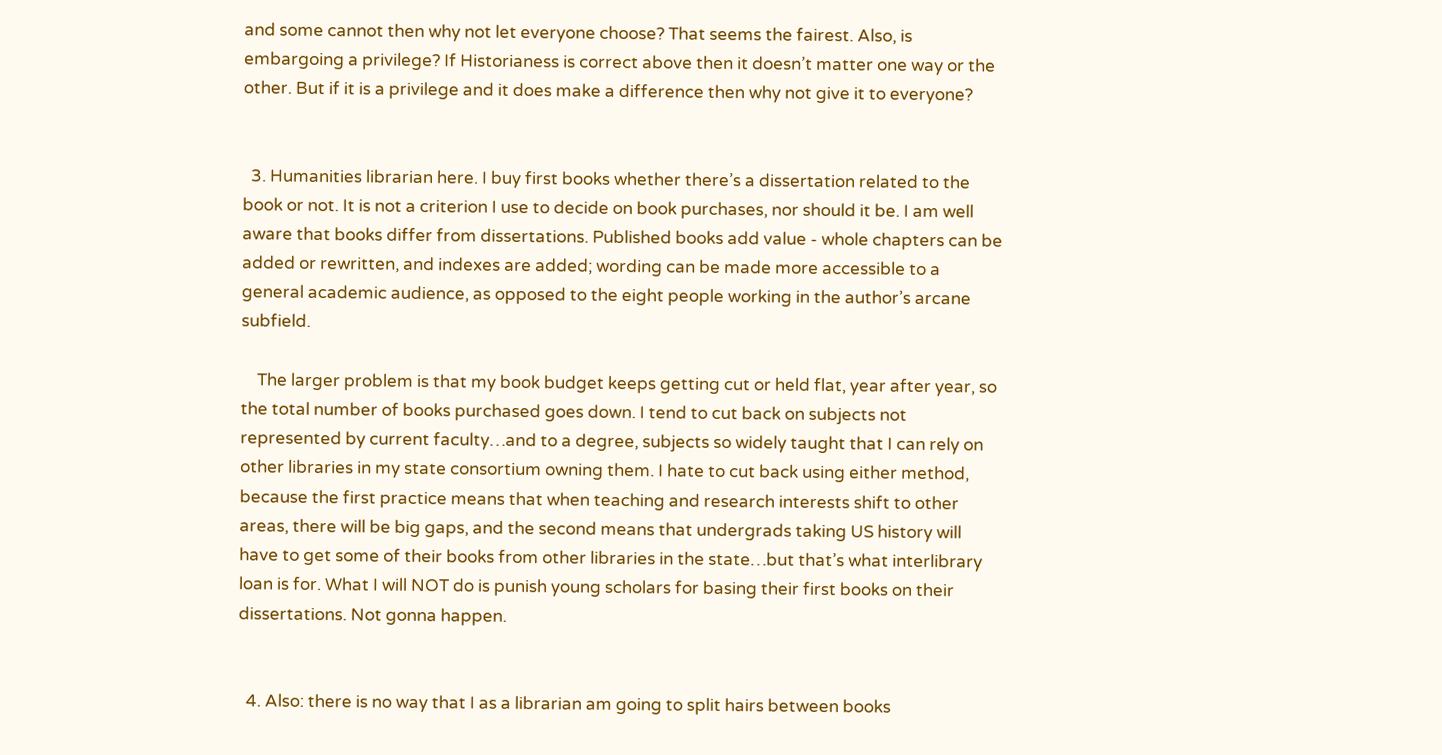and some cannot then why not let everyone choose? That seems the fairest. Also, is embargoing a privilege? If Historianess is correct above then it doesn’t matter one way or the other. But if it is a privilege and it does make a difference then why not give it to everyone?


  3. Humanities librarian here. I buy first books whether there’s a dissertation related to the book or not. It is not a criterion I use to decide on book purchases, nor should it be. I am well aware that books differ from dissertations. Published books add value - whole chapters can be added or rewritten, and indexes are added; wording can be made more accessible to a general academic audience, as opposed to the eight people working in the author’s arcane subfield.

    The larger problem is that my book budget keeps getting cut or held flat, year after year, so the total number of books purchased goes down. I tend to cut back on subjects not represented by current faculty…and to a degree, subjects so widely taught that I can rely on other libraries in my state consortium owning them. I hate to cut back using either method, because the first practice means that when teaching and research interests shift to other areas, there will be big gaps, and the second means that undergrads taking US history will have to get some of their books from other libraries in the state…but that’s what interlibrary loan is for. What I will NOT do is punish young scholars for basing their first books on their dissertations. Not gonna happen.


  4. Also: there is no way that I as a librarian am going to split hairs between books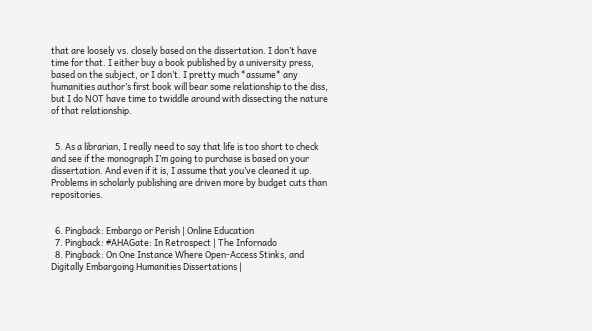that are loosely vs. closely based on the dissertation. I don’t have time for that. I either buy a book published by a university press, based on the subject, or I don’t. I pretty much *assume* any humanities author’s first book will bear some relationship to the diss, but I do NOT have time to twiddle around with dissecting the nature of that relationship.


  5. As a librarian, I really need to say that life is too short to check and see if the monograph I’m going to purchase is based on your dissertation. And even if it is, I assume that you’ve cleaned it up. Problems in scholarly publishing are driven more by budget cuts than repositories.


  6. Pingback: Embargo or Perish | Online Education
  7. Pingback: #AHAGate: In Retrospect | The Infornado
  8. Pingback: On One Instance Where Open-Access Stinks, and Digitally Embargoing Humanities Dissertations |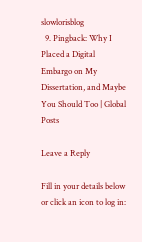slowlorisblog
  9. Pingback: Why I Placed a Digital Embargo on My Dissertation, and Maybe You Should Too | Global Posts

Leave a Reply

Fill in your details below or click an icon to log in: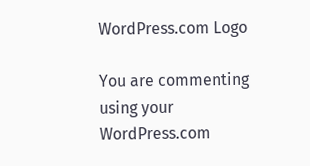WordPress.com Logo

You are commenting using your WordPress.com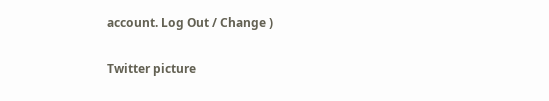account. Log Out / Change )

Twitter picture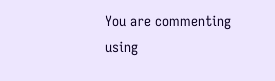You are commenting using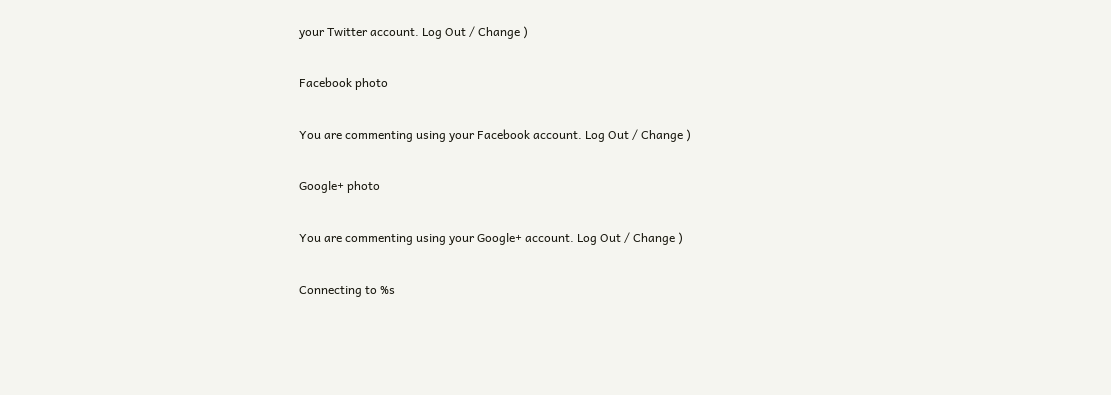your Twitter account. Log Out / Change )

Facebook photo

You are commenting using your Facebook account. Log Out / Change )

Google+ photo

You are commenting using your Google+ account. Log Out / Change )

Connecting to %s